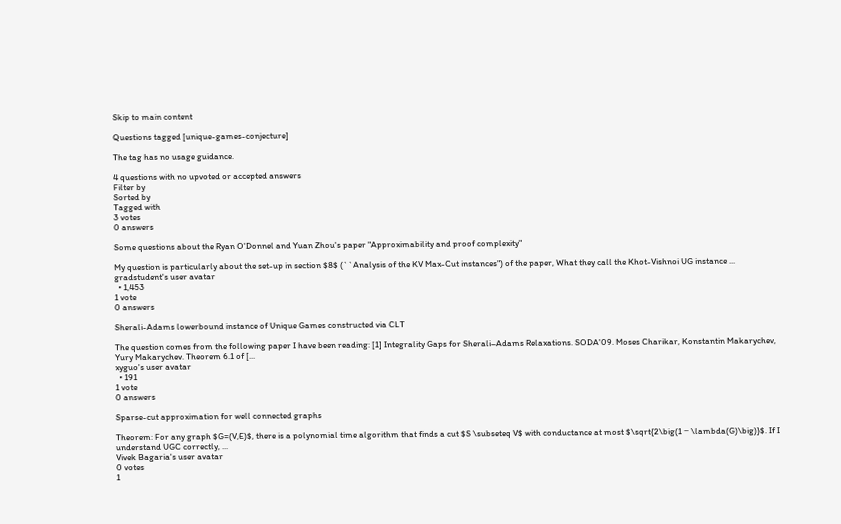Skip to main content

Questions tagged [unique-games-conjecture]

The tag has no usage guidance.

4 questions with no upvoted or accepted answers
Filter by
Sorted by
Tagged with
3 votes
0 answers

Some questions about the Ryan O'Donnel and Yuan Zhou's paper "Approximability and proof complexity"

My question is particularly about the set-up in section $8$ (``Analysis of the KV Max-Cut instances") of the paper, What they call the Khot-Vishnoi UG instance ...
gradstudent's user avatar
  • 1,453
1 vote
0 answers

Sherali-Adams lowerbound instance of Unique Games constructed via CLT

The question comes from the following paper I have been reading: [1] Integrality Gaps for Sherali–Adams Relaxations. SODA'09. Moses Charikar, Konstantin Makarychev, Yury Makarychev. Theorem 6.1 of [...
xyguo's user avatar
  • 191
1 vote
0 answers

Sparse-cut approximation for well connected graphs

Theorem: For any graph $G=(V,E)$, there is a polynomial time algorithm that finds a cut $S \subseteq V$ with conductance at most $\sqrt{2\big(1 − \lambda(G)\big)}$. If I understand UGC correctly, ...
Vivek Bagaria's user avatar
0 votes
1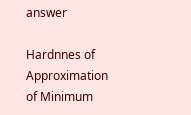answer

Hardnnes of Approximation of Minimum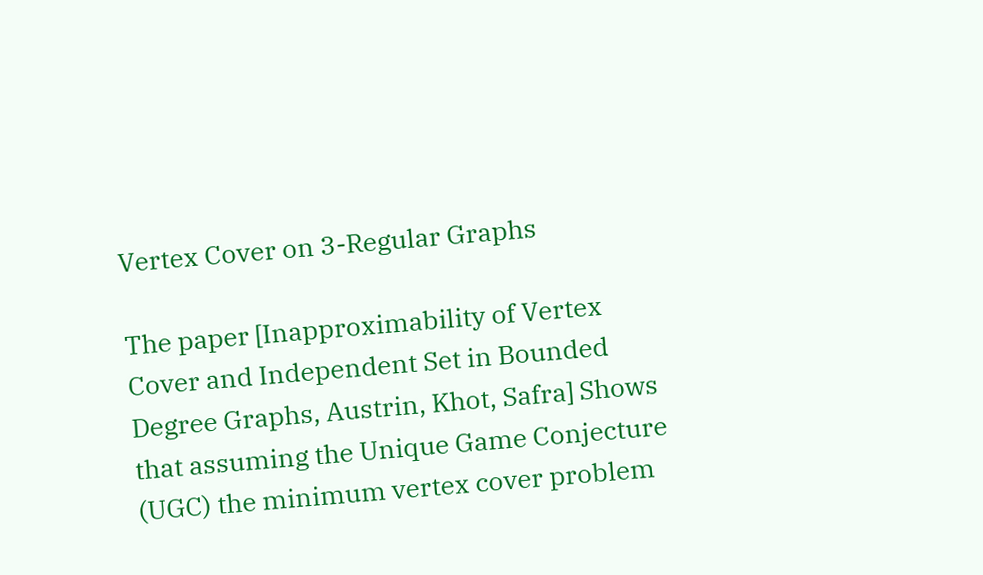Vertex Cover on 3-Regular Graphs

The paper [Inapproximability of Vertex Cover and Independent Set in Bounded Degree Graphs, Austrin, Khot, Safra] Shows that assuming the Unique Game Conjecture (UGC) the minimum vertex cover problem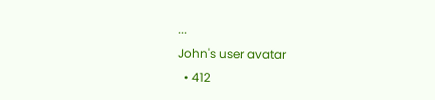...
John's user avatar
  • 412